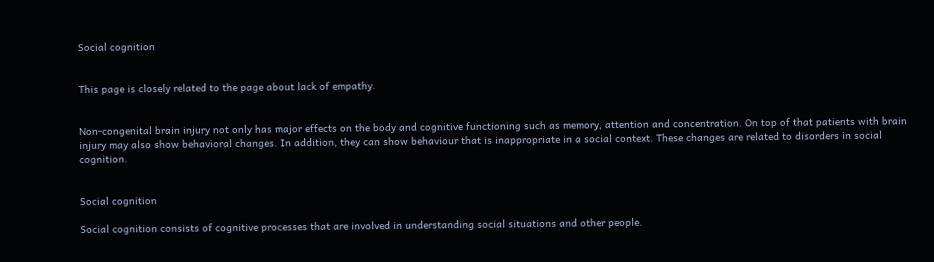Social cognition


This page is closely related to the page about lack of empathy.


Non-congenital brain injury not only has major effects on the body and cognitive functioning such as memory, attention and concentration. On top of that patients with brain injury may also show behavioral changes. In addition, they can show behaviour that is inappropriate in a social context. These changes are related to disorders in social cognition.


Social cognition

Social cognition consists of cognitive processes that are involved in understanding social situations and other people.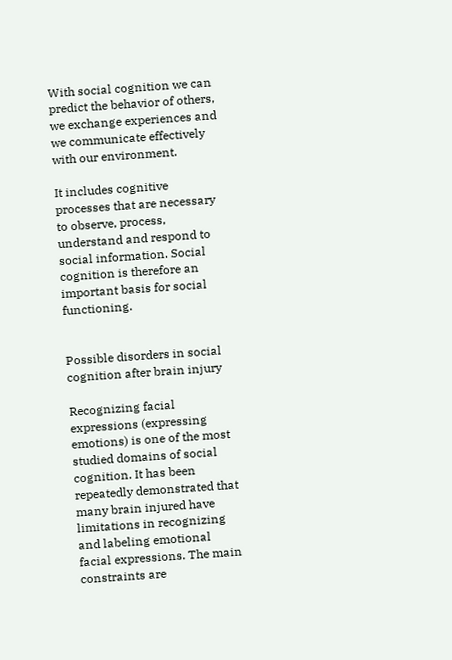With social cognition we can predict the behavior of others, we exchange experiences and we communicate effectively with our environment.

It includes cognitive processes that are necessary to observe, process, understand and respond to social information. Social cognition is therefore an important basis for social functioning.


Possible disorders in social cognition after brain injury

Recognizing facial expressions (expressing emotions) is one of the most studied domains of social cognition. It has been repeatedly demonstrated that many brain injured have limitations in recognizing and labeling emotional facial expressions. The main constraints are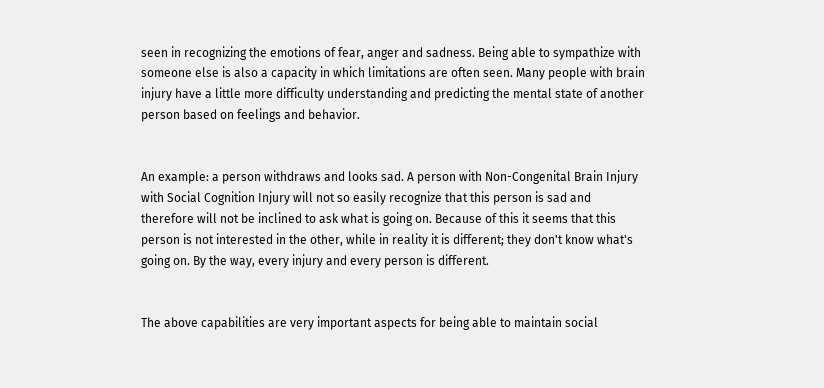seen in recognizing the emotions of fear, anger and sadness. Being able to sympathize with someone else is also a capacity in which limitations are often seen. Many people with brain injury have a little more difficulty understanding and predicting the mental state of another person based on feelings and behavior.


An example: a person withdraws and looks sad. A person with Non-Congenital Brain Injury with Social Cognition Injury will not so easily recognize that this person is sad and therefore will not be inclined to ask what is going on. Because of this it seems that this person is not interested in the other, while in reality it is different; they don't know what's going on. By the way, every injury and every person is different.


The above capabilities are very important aspects for being able to maintain social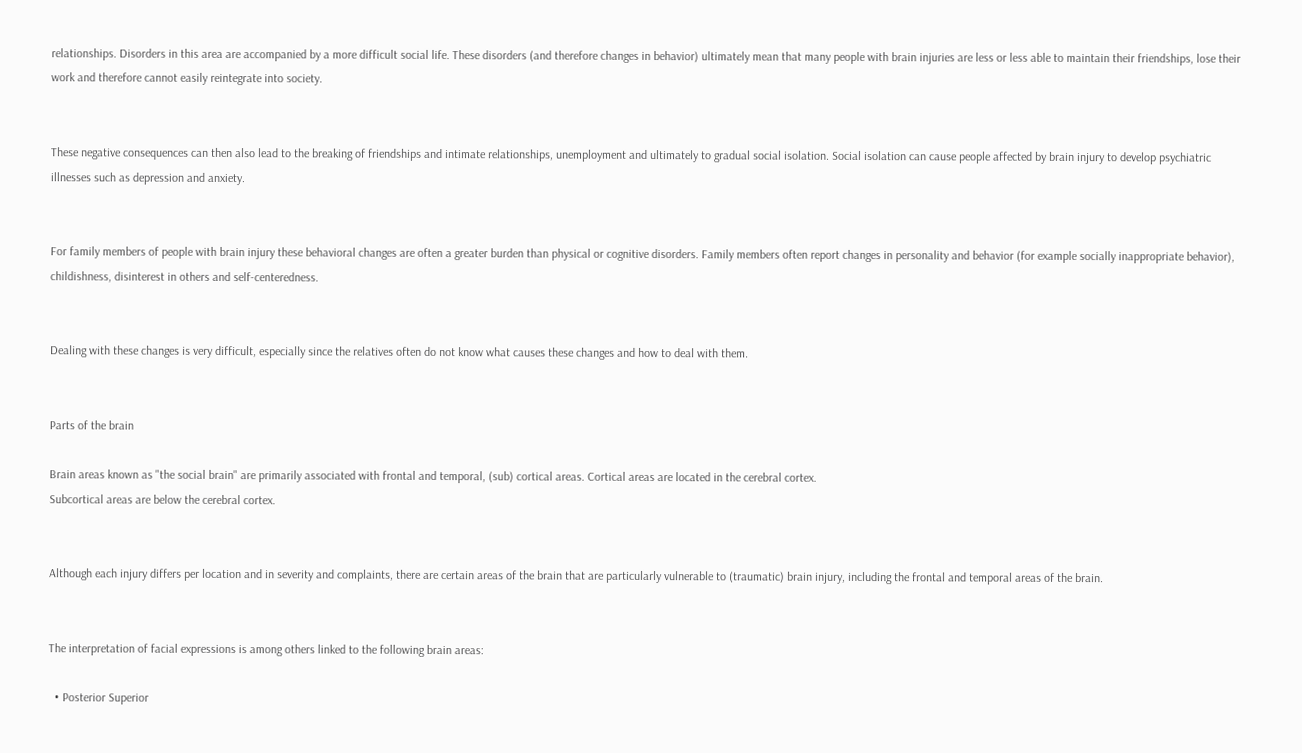relationships. Disorders in this area are accompanied by a more difficult social life. These disorders (and therefore changes in behavior) ultimately mean that many people with brain injuries are less or less able to maintain their friendships, lose their work and therefore cannot easily reintegrate into society.


These negative consequences can then also lead to the breaking of friendships and intimate relationships, unemployment and ultimately to gradual social isolation. Social isolation can cause people affected by brain injury to develop psychiatric illnesses such as depression and anxiety.


For family members of people with brain injury these behavioral changes are often a greater burden than physical or cognitive disorders. Family members often report changes in personality and behavior (for example socially inappropriate behavior), childishness, disinterest in others and self-centeredness.


Dealing with these changes is very difficult, especially since the relatives often do not know what causes these changes and how to deal with them.


Parts of the brain

Brain areas known as "the social brain" are primarily associated with frontal and temporal, (sub) cortical areas. Cortical areas are located in the cerebral cortex.
Subcortical areas are below the cerebral cortex.


Although each injury differs per location and in severity and complaints, there are certain areas of the brain that are particularly vulnerable to (traumatic) brain injury, including the frontal and temporal areas of the brain.


The interpretation of facial expressions is among others linked to the following brain areas:

  • Posterior Superior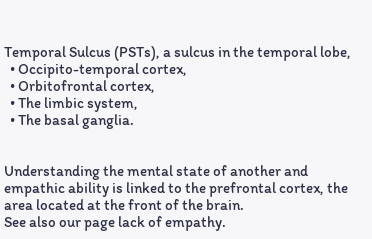Temporal Sulcus (PSTs), a sulcus in the temporal lobe,
  • Occipito-temporal cortex,
  • Orbitofrontal cortex,
  • The limbic system,
  • The basal ganglia.


Understanding the mental state of another and empathic ability is linked to the prefrontal cortex, the area located at the front of the brain.
See also our page lack of empathy.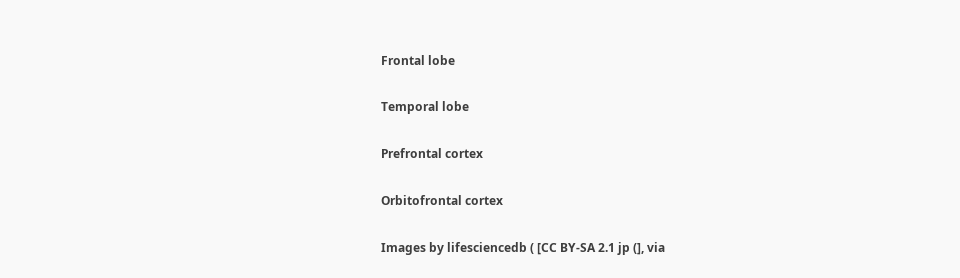Frontal lobe

Temporal lobe

Prefrontal cortex

Orbitofrontal cortex

Images by lifesciencedb ( [CC BY-SA 2.1 jp (], via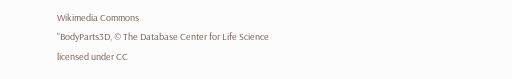Wikimedia Commons
"BodyParts3D, © The Database Center for Life Science licensed under CC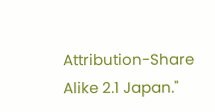Attribution-Share Alike 2.1 Japan."